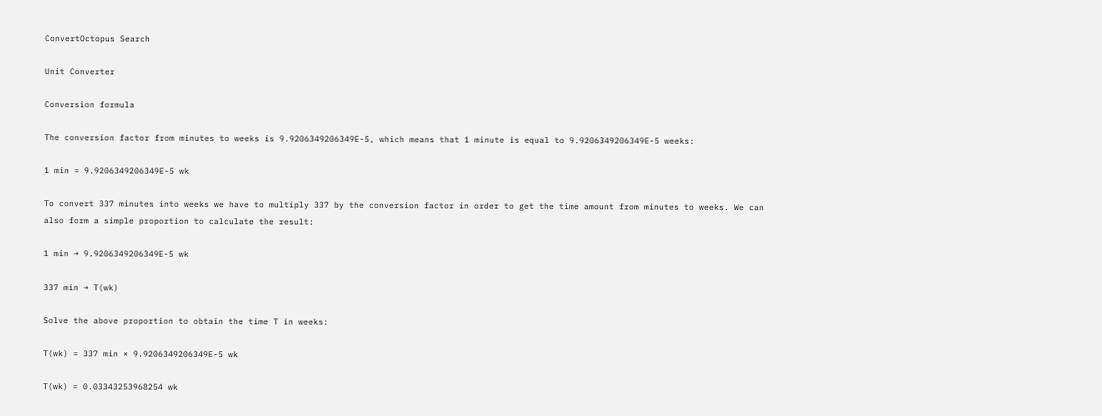ConvertOctopus Search

Unit Converter

Conversion formula

The conversion factor from minutes to weeks is 9.9206349206349E-5, which means that 1 minute is equal to 9.9206349206349E-5 weeks:

1 min = 9.9206349206349E-5 wk

To convert 337 minutes into weeks we have to multiply 337 by the conversion factor in order to get the time amount from minutes to weeks. We can also form a simple proportion to calculate the result:

1 min → 9.9206349206349E-5 wk

337 min → T(wk)

Solve the above proportion to obtain the time T in weeks:

T(wk) = 337 min × 9.9206349206349E-5 wk

T(wk) = 0.03343253968254 wk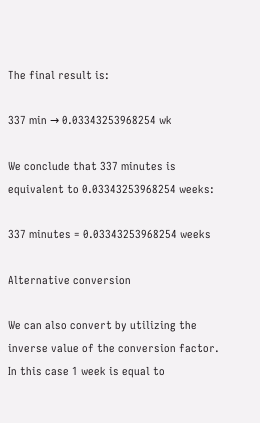The final result is:

337 min → 0.03343253968254 wk

We conclude that 337 minutes is equivalent to 0.03343253968254 weeks:

337 minutes = 0.03343253968254 weeks

Alternative conversion

We can also convert by utilizing the inverse value of the conversion factor. In this case 1 week is equal to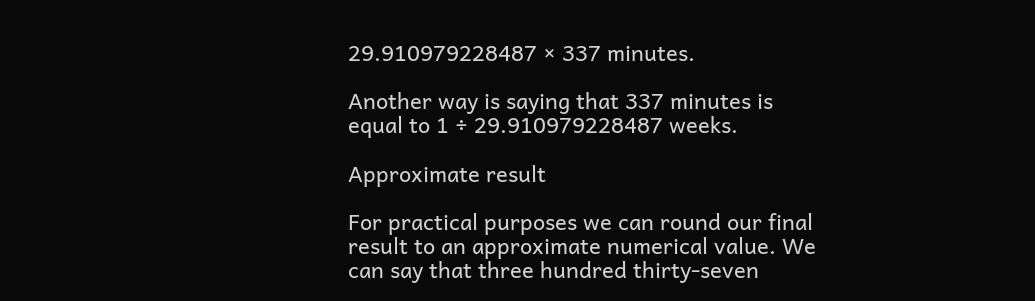29.910979228487 × 337 minutes.

Another way is saying that 337 minutes is equal to 1 ÷ 29.910979228487 weeks.

Approximate result

For practical purposes we can round our final result to an approximate numerical value. We can say that three hundred thirty-seven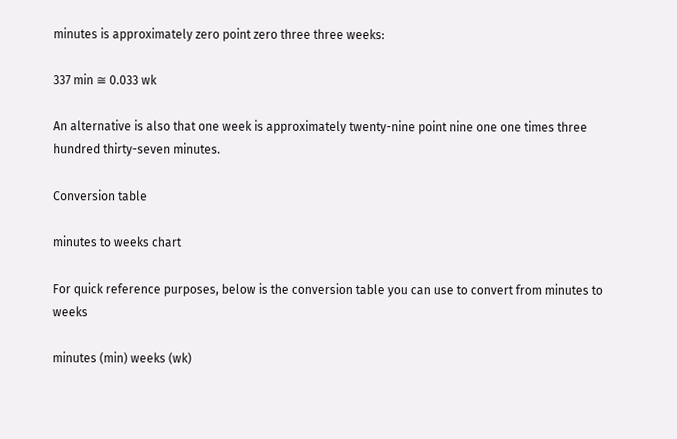minutes is approximately zero point zero three three weeks:

337 min ≅ 0.033 wk

An alternative is also that one week is approximately twenty-nine point nine one one times three hundred thirty-seven minutes.

Conversion table

minutes to weeks chart

For quick reference purposes, below is the conversion table you can use to convert from minutes to weeks

minutes (min) weeks (wk)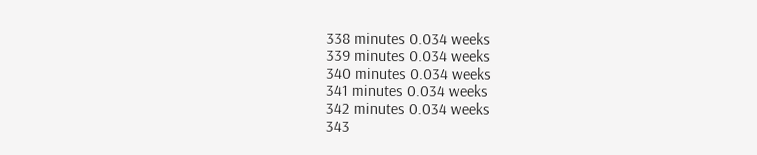338 minutes 0.034 weeks
339 minutes 0.034 weeks
340 minutes 0.034 weeks
341 minutes 0.034 weeks
342 minutes 0.034 weeks
343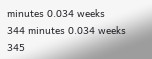minutes 0.034 weeks
344 minutes 0.034 weeks
345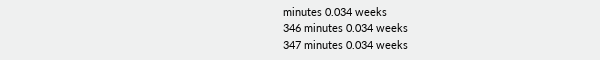minutes 0.034 weeks
346 minutes 0.034 weeks
347 minutes 0.034 weeks